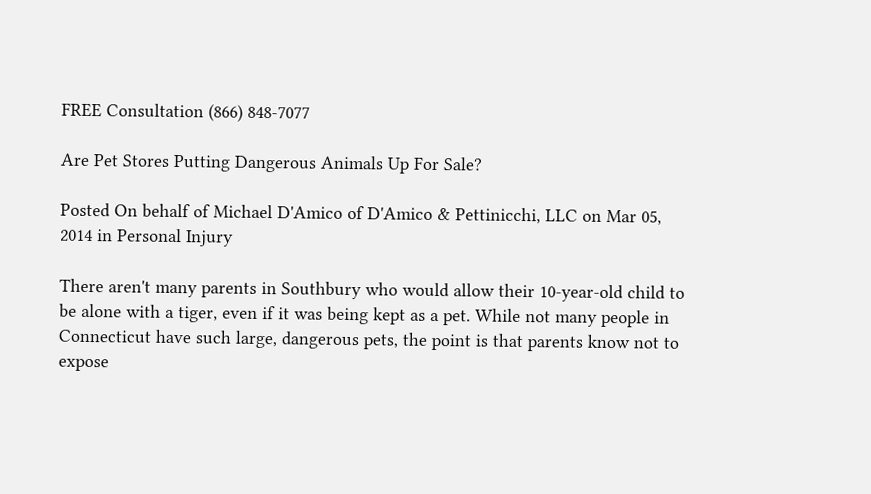FREE Consultation (866) 848-7077

Are Pet Stores Putting Dangerous Animals Up For Sale?

Posted On behalf of Michael D'Amico of D'Amico & Pettinicchi, LLC on Mar 05, 2014 in Personal Injury

There aren't many parents in Southbury who would allow their 10-year-old child to be alone with a tiger, even if it was being kept as a pet. While not many people in Connecticut have such large, dangerous pets, the point is that parents know not to expose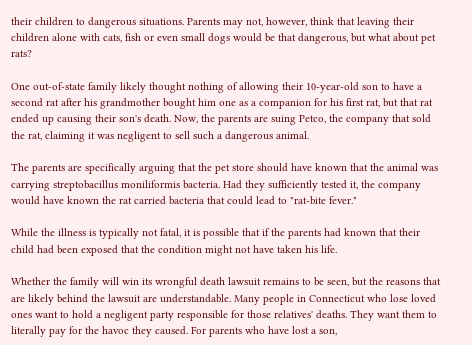their children to dangerous situations. Parents may not, however, think that leaving their children alone with cats, fish or even small dogs would be that dangerous, but what about pet rats?

One out-of-state family likely thought nothing of allowing their 10-year-old son to have a second rat after his grandmother bought him one as a companion for his first rat, but that rat ended up causing their son's death. Now, the parents are suing Petco, the company that sold the rat, claiming it was negligent to sell such a dangerous animal.

The parents are specifically arguing that the pet store should have known that the animal was carrying streptobacillus moniliformis bacteria. Had they sufficiently tested it, the company would have known the rat carried bacteria that could lead to "rat-bite fever."

While the illness is typically not fatal, it is possible that if the parents had known that their child had been exposed that the condition might not have taken his life.

Whether the family will win its wrongful death lawsuit remains to be seen, but the reasons that are likely behind the lawsuit are understandable. Many people in Connecticut who lose loved ones want to hold a negligent party responsible for those relatives' deaths. They want them to literally pay for the havoc they caused. For parents who have lost a son,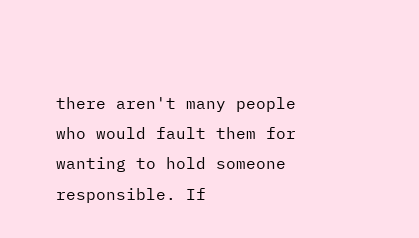there aren't many people who would fault them for wanting to hold someone responsible. If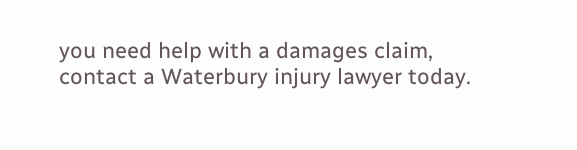you need help with a damages claim, contact a Waterbury injury lawyer today.